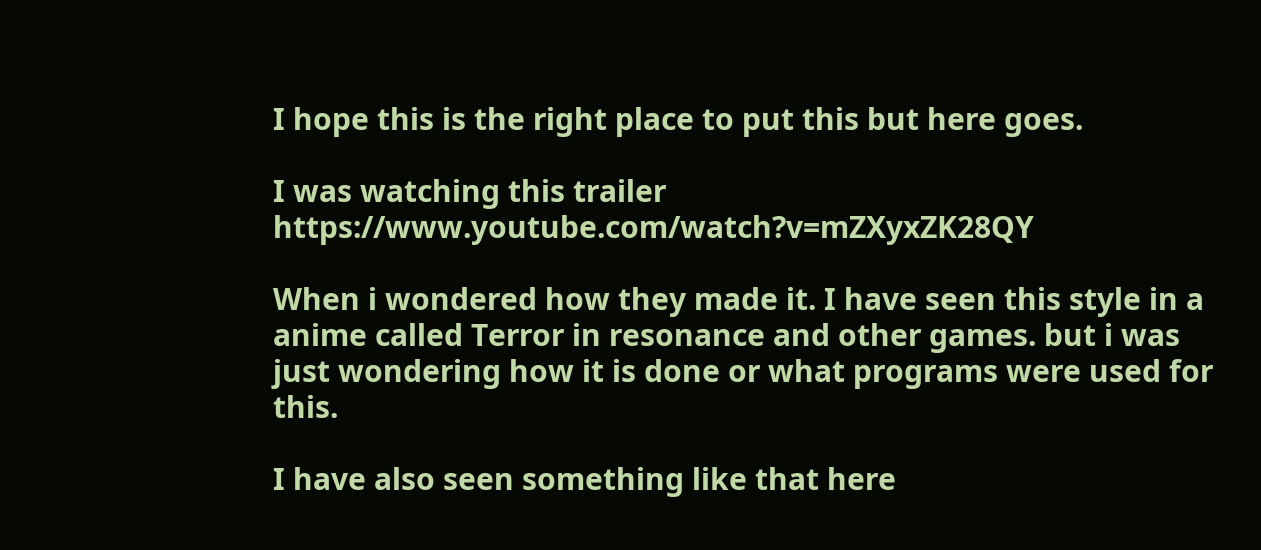I hope this is the right place to put this but here goes.

I was watching this trailer https://www.youtube.com/watch?v=mZXyxZK28QY

When i wondered how they made it. I have seen this style in a anime called Terror in resonance and other games. but i was just wondering how it is done or what programs were used for this.

I have also seen something like that here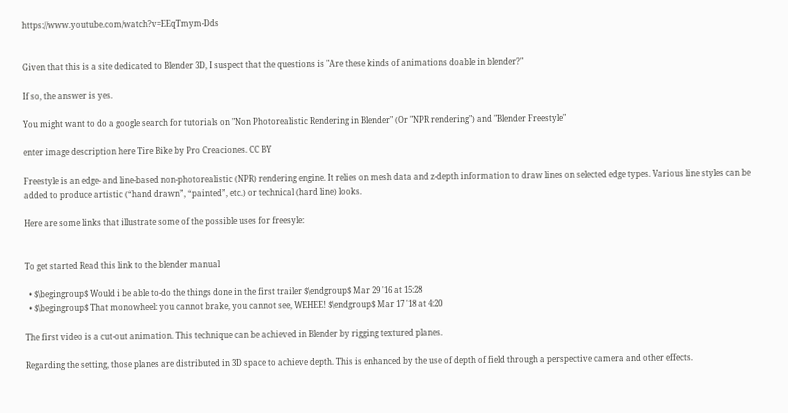https://www.youtube.com/watch?v=EEqTmym-Dds


Given that this is a site dedicated to Blender 3D, I suspect that the questions is "Are these kinds of animations doable in blender?"

If so, the answer is yes.

You might want to do a google search for tutorials on "Non Photorealistic Rendering in Blender" (Or "NPR rendering") and "Blender Freestyle"

enter image description here Tire Bike by Pro Creaciones. CC BY

Freestyle is an edge- and line-based non-photorealistic (NPR) rendering engine. It relies on mesh data and z-depth information to draw lines on selected edge types. Various line styles can be added to produce artistic (“hand drawn”, “painted”, etc.) or technical (hard line) looks.

Here are some links that illustrate some of the possible uses for freesyle:


To get started Read this link to the blender manual

  • $\begingroup$ Would i be able to-do the things done in the first trailer $\endgroup$ Mar 29 '16 at 15:28
  • $\begingroup$ That monowheel: you cannot brake, you cannot see, WEHEE! $\endgroup$ Mar 17 '18 at 4:20

The first video is a cut-out animation. This technique can be achieved in Blender by rigging textured planes.

Regarding the setting, those planes are distributed in 3D space to achieve depth. This is enhanced by the use of depth of field through a perspective camera and other effects.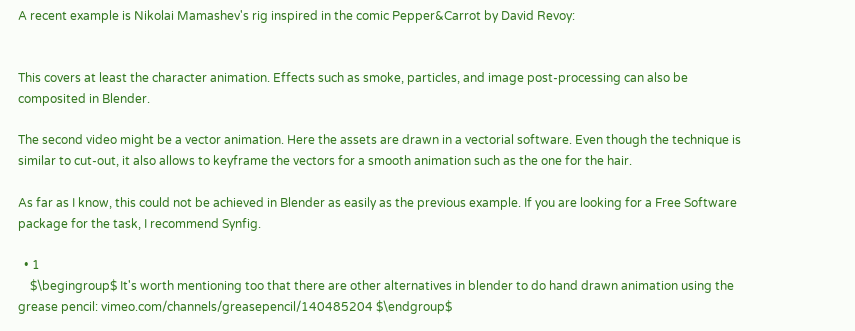A recent example is Nikolai Mamashev's rig inspired in the comic Pepper&Carrot by David Revoy:


This covers at least the character animation. Effects such as smoke, particles, and image post-processing can also be composited in Blender.

The second video might be a vector animation. Here the assets are drawn in a vectorial software. Even though the technique is similar to cut-out, it also allows to keyframe the vectors for a smooth animation such as the one for the hair.

As far as I know, this could not be achieved in Blender as easily as the previous example. If you are looking for a Free Software package for the task, I recommend Synfig.

  • 1
    $\begingroup$ It's worth mentioning too that there are other alternatives in blender to do hand drawn animation using the grease pencil: vimeo.com/channels/greasepencil/140485204 $\endgroup$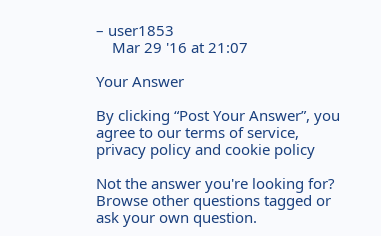– user1853
    Mar 29 '16 at 21:07

Your Answer

By clicking “Post Your Answer”, you agree to our terms of service, privacy policy and cookie policy

Not the answer you're looking for? Browse other questions tagged or ask your own question.